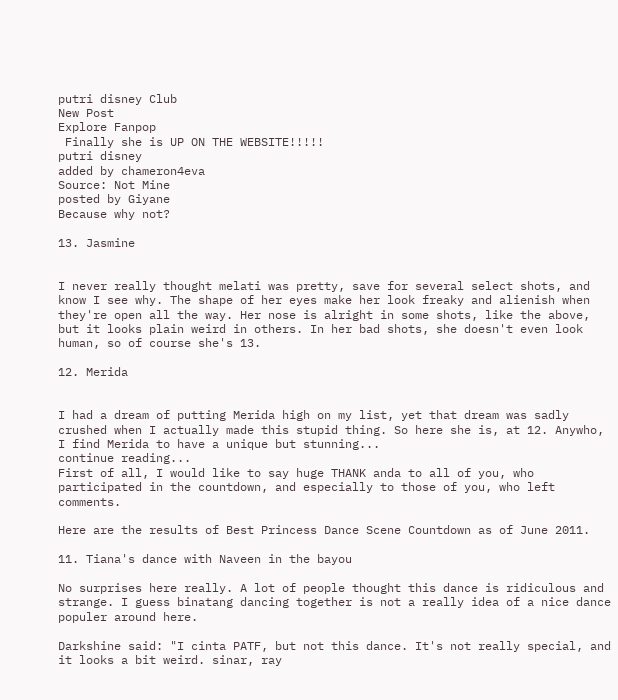putri disney Club
New Post
Explore Fanpop
 Finally she is UP ON THE WEBSITE!!!!!
putri disney
added by chameron4eva
Source: Not Mine
posted by Giyane
Because why not?

13. Jasmine


I never really thought melati was pretty, save for several select shots, and know I see why. The shape of her eyes make her look freaky and alienish when they're open all the way. Her nose is alright in some shots, like the above, but it looks plain weird in others. In her bad shots, she doesn't even look human, so of course she's 13.

12. Merida


I had a dream of putting Merida high on my list, yet that dream was sadly crushed when I actually made this stupid thing. So here she is, at 12. Anywho, I find Merida to have a unique but stunning...
continue reading...
First of all, I would like to say huge THANK anda to all of you, who participated in the countdown, and especially to those of you, who left comments.

Here are the results of Best Princess Dance Scene Countdown as of June 2011.

11. Tiana's dance with Naveen in the bayou

No surprises here really. A lot of people thought this dance is ridiculous and strange. I guess binatang dancing together is not a really idea of a nice dance populer around here.

Darkshine said: "I cinta PATF, but not this dance. It's not really special, and it looks a bit weird. sinar, ray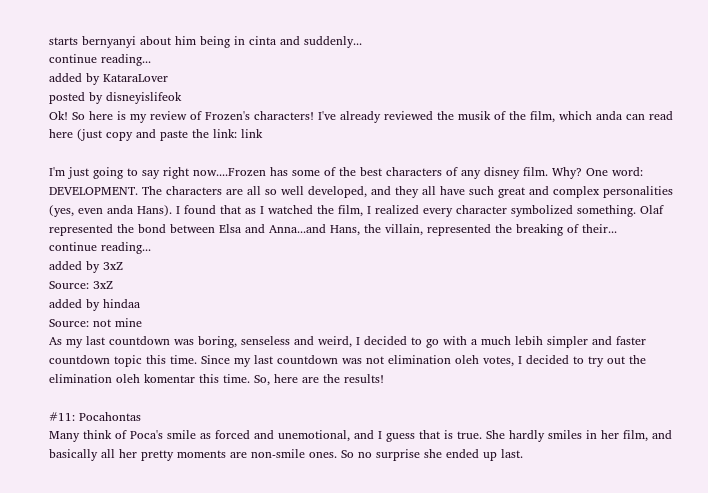starts bernyanyi about him being in cinta and suddenly...
continue reading...
added by KataraLover
posted by disneyislifeok
Ok! So here is my review of Frozen's characters! I've already reviewed the musik of the film, which anda can read here (just copy and paste the link: link

I'm just going to say right now....Frozen has some of the best characters of any disney film. Why? One word: DEVELOPMENT. The characters are all so well developed, and they all have such great and complex personalities (yes, even anda Hans). I found that as I watched the film, I realized every character symbolized something. Olaf represented the bond between Elsa and Anna...and Hans, the villain, represented the breaking of their...
continue reading...
added by 3xZ
Source: 3xZ
added by hindaa
Source: not mine
As my last countdown was boring, senseless and weird, I decided to go with a much lebih simpler and faster countdown topic this time. Since my last countdown was not elimination oleh votes, I decided to try out the elimination oleh komentar this time. So, here are the results!

#11: Pocahontas
Many think of Poca's smile as forced and unemotional, and I guess that is true. She hardly smiles in her film, and basically all her pretty moments are non-smile ones. So no surprise she ended up last.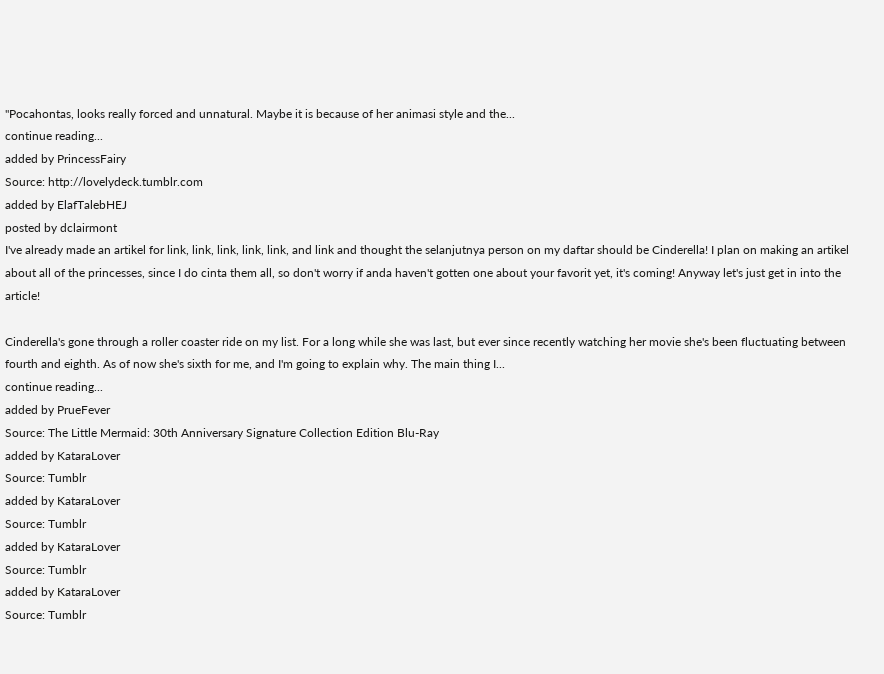"Pocahontas, looks really forced and unnatural. Maybe it is because of her animasi style and the...
continue reading...
added by PrincessFairy
Source: http://lovelydeck.tumblr.com
added by ElafTalebHEJ
posted by dclairmont
I've already made an artikel for link, link, link, link, link, and link and thought the selanjutnya person on my daftar should be Cinderella! I plan on making an artikel about all of the princesses, since I do cinta them all, so don't worry if anda haven't gotten one about your favorit yet, it's coming! Anyway let's just get in into the article!

Cinderella's gone through a roller coaster ride on my list. For a long while she was last, but ever since recently watching her movie she's been fluctuating between fourth and eighth. As of now she's sixth for me, and I'm going to explain why. The main thing I...
continue reading...
added by PrueFever
Source: The Little Mermaid: 30th Anniversary Signature Collection Edition Blu-Ray
added by KataraLover
Source: Tumblr
added by KataraLover
Source: Tumblr
added by KataraLover
Source: Tumblr
added by KataraLover
Source: Tumblr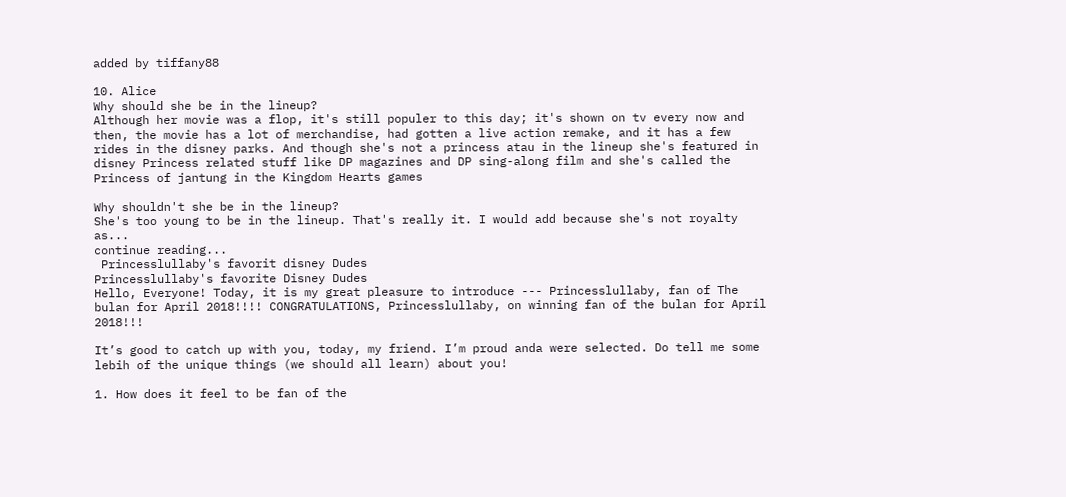added by tiffany88

10. Alice
Why should she be in the lineup?
Although her movie was a flop, it's still populer to this day; it's shown on tv every now and then, the movie has a lot of merchandise, had gotten a live action remake, and it has a few rides in the disney parks. And though she's not a princess atau in the lineup she's featured in disney Princess related stuff like DP magazines and DP sing-along film and she's called the Princess of jantung in the Kingdom Hearts games

Why shouldn't she be in the lineup?
She's too young to be in the lineup. That's really it. I would add because she's not royalty as...
continue reading...
 Princesslullaby's favorit disney Dudes
Princesslullaby's favorite Disney Dudes
Hello, Everyone! Today, it is my great pleasure to introduce --- Princesslullaby, fan of The bulan for April 2018!!!! CONGRATULATIONS, Princesslullaby, on winning fan of the bulan for April 2018!!!

It’s good to catch up with you, today, my friend. I’m proud anda were selected. Do tell me some lebih of the unique things (we should all learn) about you!

1. How does it feel to be fan of the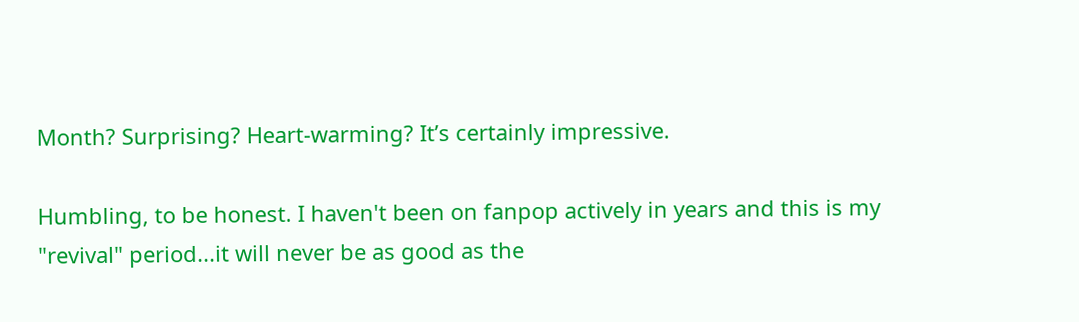Month? Surprising? Heart-warming? It’s certainly impressive.

Humbling, to be honest. I haven't been on fanpop actively in years and this is my "revival" period...it will never be as good as the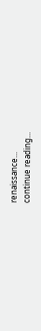renaissance...
continue reading...